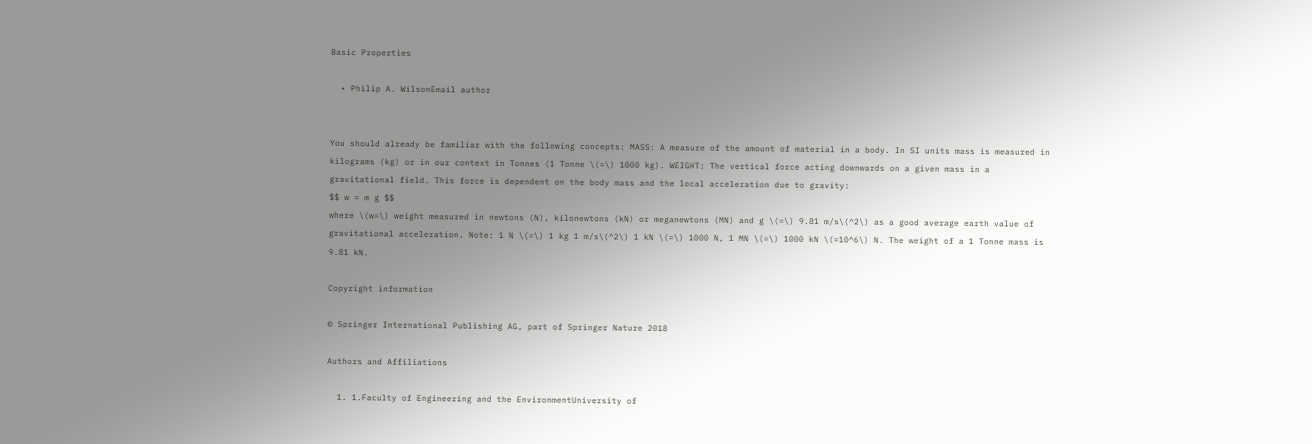Basic Properties

  • Philip A. WilsonEmail author


You should already be familiar with the following concepts: MASS: A measure of the amount of material in a body. In SI units mass is measured in kilograms (kg) or in our context in Tonnes (1 Tonne \(=\) 1000 kg). WEIGHT: The vertical force acting downwards on a given mass in a gravitational field. This force is dependent on the body mass and the local acceleration due to gravity:
$$ w = m g $$
where \(w=\) weight measured in newtons (N), kilonewtons (kN) or meganewtons (MN) and g \(=\) 9.81 m/s\(^2\) as a good average earth value of gravitational acceleration. Note: 1 N \(=\) 1 kg 1 m/s\(^2\) 1 kN \(=\) 1000 N, 1 MN \(=\) 1000 kN \(=10^6\) N. The weight of a 1 Tonne mass is 9.81 kN.

Copyright information

© Springer International Publishing AG, part of Springer Nature 2018

Authors and Affiliations

  1. 1.Faculty of Engineering and the EnvironmentUniversity of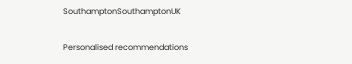SouthamptonSouthamptonUK

Personalised recommendations